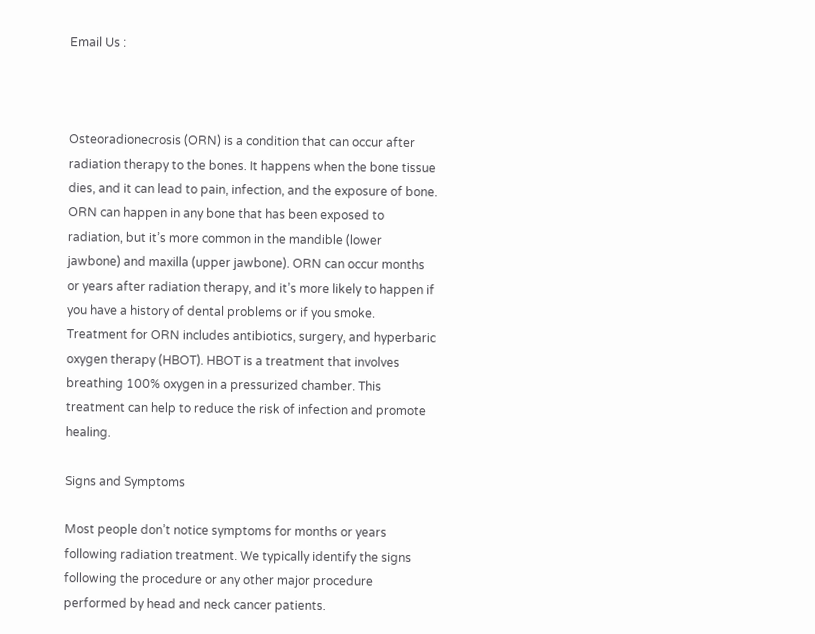Email Us :



Osteoradionecrosis (ORN) is a condition that can occur after radiation therapy to the bones. It happens when the bone tissue dies, and it can lead to pain, infection, and the exposure of bone. ORN can happen in any bone that has been exposed to radiation, but it’s more common in the mandible (lower jawbone) and maxilla (upper jawbone). ORN can occur months or years after radiation therapy, and it’s more likely to happen if you have a history of dental problems or if you smoke. Treatment for ORN includes antibiotics, surgery, and hyperbaric oxygen therapy (HBOT). HBOT is a treatment that involves breathing 100% oxygen in a pressurized chamber. This treatment can help to reduce the risk of infection and promote healing.

Signs and Symptoms

Most people don’t notice symptoms for months or years following radiation treatment. We typically identify the signs following the procedure or any other major procedure performed by head and neck cancer patients.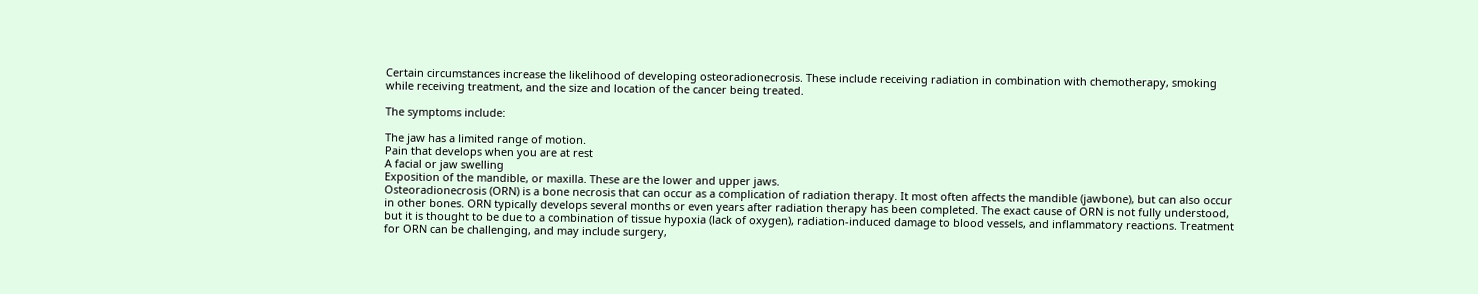Certain circumstances increase the likelihood of developing osteoradionecrosis. These include receiving radiation in combination with chemotherapy, smoking while receiving treatment, and the size and location of the cancer being treated.

The symptoms include:

The jaw has a limited range of motion.
Pain that develops when you are at rest
A facial or jaw swelling
Exposition of the mandible, or maxilla. These are the lower and upper jaws.
Osteoradionecrosis (ORN) is a bone necrosis that can occur as a complication of radiation therapy. It most often affects the mandible (jawbone), but can also occur in other bones. ORN typically develops several months or even years after radiation therapy has been completed. The exact cause of ORN is not fully understood, but it is thought to be due to a combination of tissue hypoxia (lack of oxygen), radiation-induced damage to blood vessels, and inflammatory reactions. Treatment for ORN can be challenging, and may include surgery,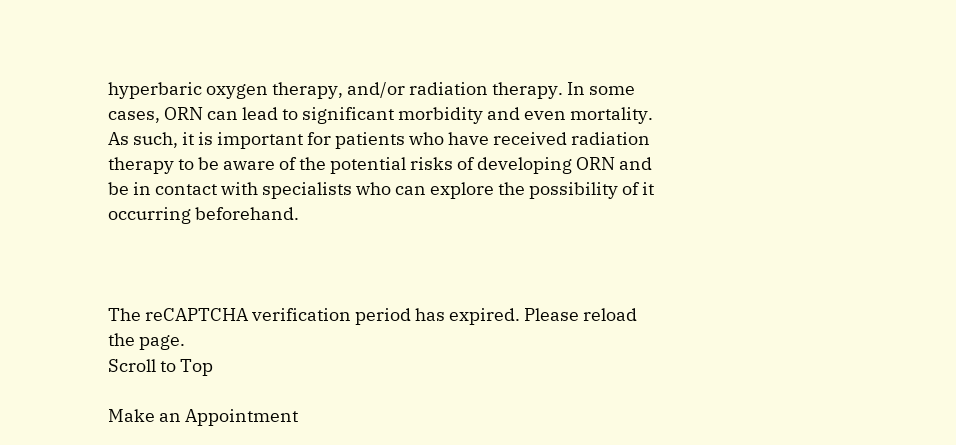hyperbaric oxygen therapy, and/or radiation therapy. In some cases, ORN can lead to significant morbidity and even mortality. As such, it is important for patients who have received radiation therapy to be aware of the potential risks of developing ORN and be in contact with specialists who can explore the possibility of it occurring beforehand.



The reCAPTCHA verification period has expired. Please reload the page.
Scroll to Top

Make an Appointment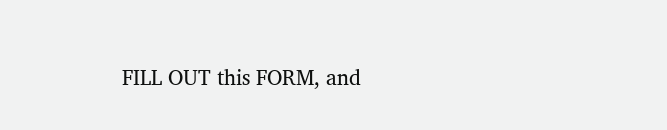FILL OUT this FORM, and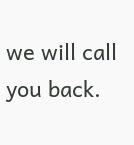we will call you back.